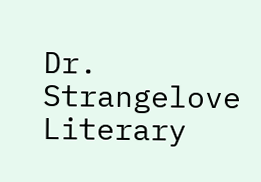Dr. Strangelove Literary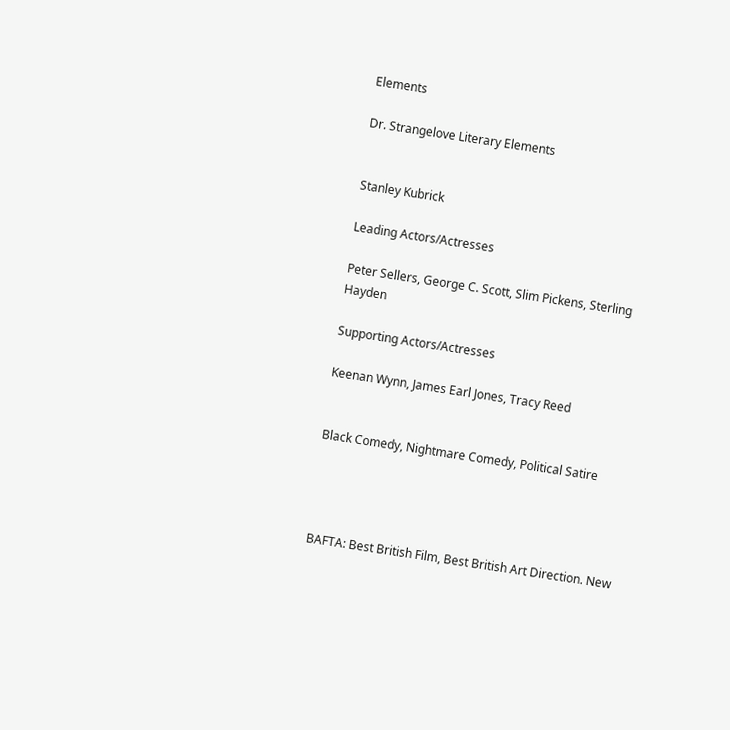Elements

Dr. Strangelove Literary Elements


Stanley Kubrick

Leading Actors/Actresses

Peter Sellers, George C. Scott, Slim Pickens, Sterling Hayden

Supporting Actors/Actresses

Keenan Wynn, James Earl Jones, Tracy Reed


Black Comedy, Nightmare Comedy, Political Satire




BAFTA: Best British Film, Best British Art Direction. New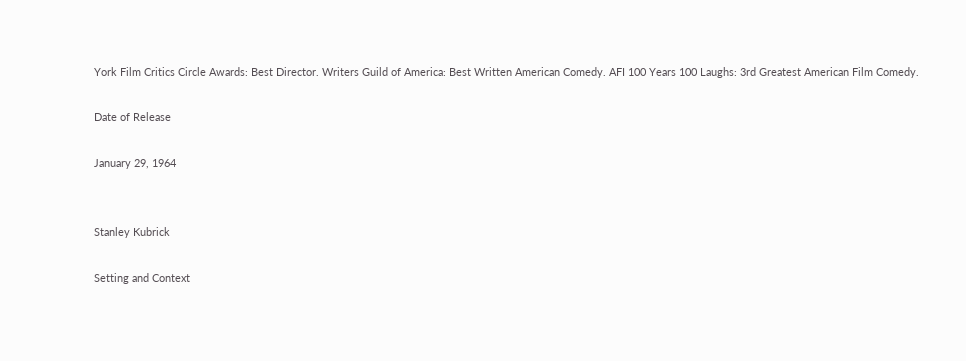York Film Critics Circle Awards: Best Director. Writers Guild of America: Best Written American Comedy. AFI 100 Years 100 Laughs: 3rd Greatest American Film Comedy.

Date of Release

January 29, 1964


Stanley Kubrick

Setting and Context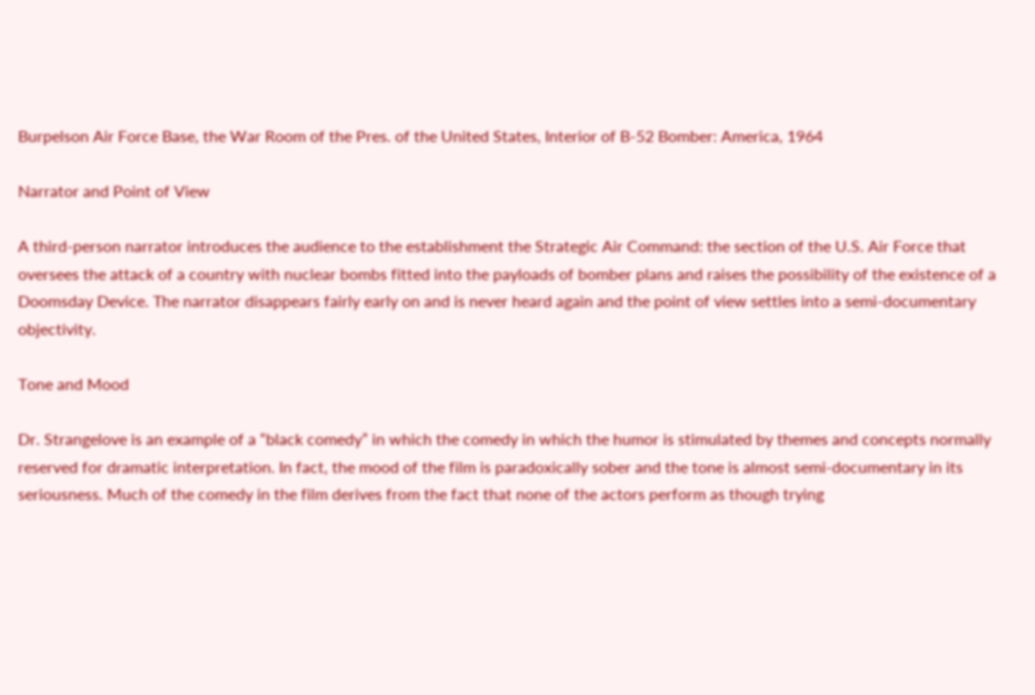Burpelson Air Force Base, the War Room of the Pres. of the United States, Interior of B-52 Bomber: America, 1964

Narrator and Point of View

A third-person narrator introduces the audience to the establishment the Strategic Air Command: the section of the U.S. Air Force that oversees the attack of a country with nuclear bombs fitted into the payloads of bomber plans and raises the possibility of the existence of a Doomsday Device. The narrator disappears fairly early on and is never heard again and the point of view settles into a semi-documentary objectivity.

Tone and Mood

Dr. Strangelove is an example of a “black comedy” in which the comedy in which the humor is stimulated by themes and concepts normally reserved for dramatic interpretation. In fact, the mood of the film is paradoxically sober and the tone is almost semi-documentary in its seriousness. Much of the comedy in the film derives from the fact that none of the actors perform as though trying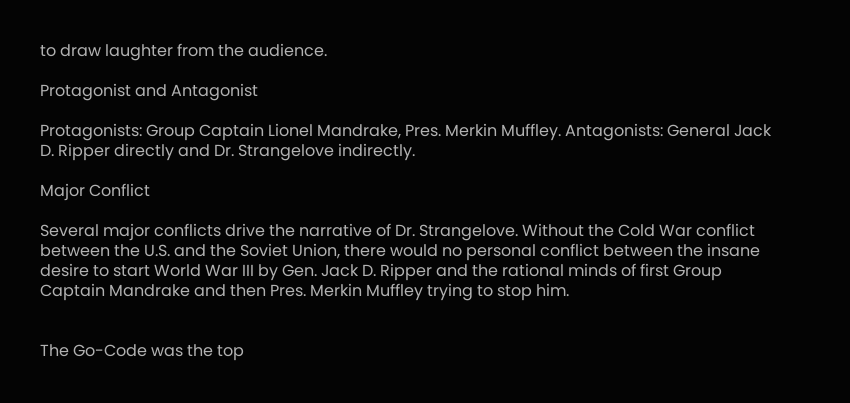to draw laughter from the audience.

Protagonist and Antagonist

Protagonists: Group Captain Lionel Mandrake, Pres. Merkin Muffley. Antagonists: General Jack D. Ripper directly and Dr. Strangelove indirectly.

Major Conflict

Several major conflicts drive the narrative of Dr. Strangelove. Without the Cold War conflict between the U.S. and the Soviet Union, there would no personal conflict between the insane desire to start World War III by Gen. Jack D. Ripper and the rational minds of first Group Captain Mandrake and then Pres. Merkin Muffley trying to stop him.


The Go-Code was the top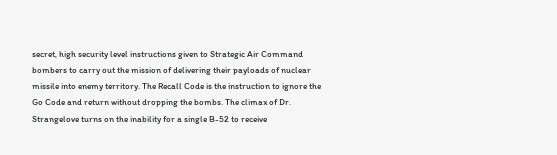secret, high security level instructions given to Strategic Air Command bombers to carry out the mission of delivering their payloads of nuclear missile into enemy territory. The Recall Code is the instruction to ignore the Go Code and return without dropping the bombs. The climax of Dr. Strangelove turns on the inability for a single B-52 to receive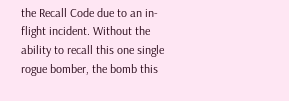the Recall Code due to an in-flight incident. Without the ability to recall this one single rogue bomber, the bomb this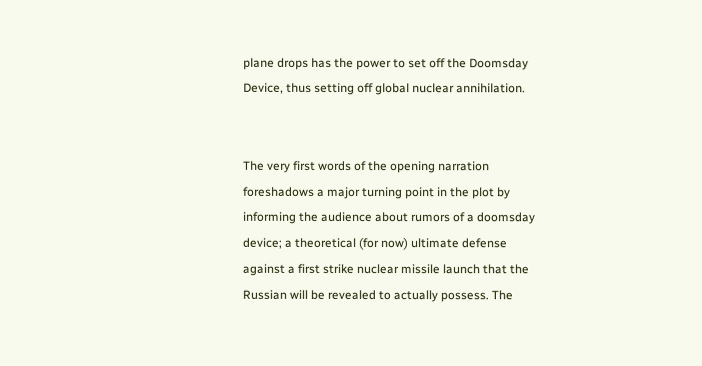plane drops has the power to set off the Doomsday Device, thus setting off global nuclear annihilation.


The very first words of the opening narration foreshadows a major turning point in the plot by informing the audience about rumors of a doomsday device; a theoretical (for now) ultimate defense against a first strike nuclear missile launch that the Russian will be revealed to actually possess. The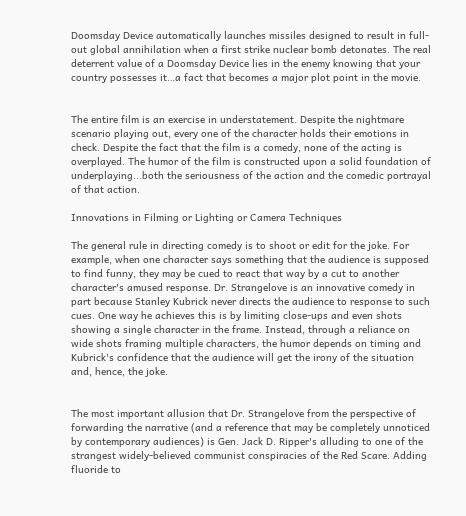Doomsday Device automatically launches missiles designed to result in full-out global annihilation when a first strike nuclear bomb detonates. The real deterrent value of a Doomsday Device lies in the enemy knowing that your country possesses it…a fact that becomes a major plot point in the movie.


The entire film is an exercise in understatement. Despite the nightmare scenario playing out, every one of the character holds their emotions in check. Despite the fact that the film is a comedy, none of the acting is overplayed. The humor of the film is constructed upon a solid foundation of underplaying...both the seriousness of the action and the comedic portrayal of that action.

Innovations in Filming or Lighting or Camera Techniques

The general rule in directing comedy is to shoot or edit for the joke. For example, when one character says something that the audience is supposed to find funny, they may be cued to react that way by a cut to another character's amused response. Dr. Strangelove is an innovative comedy in part because Stanley Kubrick never directs the audience to response to such cues. One way he achieves this is by limiting close-ups and even shots showing a single character in the frame. Instead, through a reliance on wide shots framing multiple characters, the humor depends on timing and Kubrick's confidence that the audience will get the irony of the situation and, hence, the joke.


The most important allusion that Dr. Strangelove from the perspective of forwarding the narrative (and a reference that may be completely unnoticed by contemporary audiences) is Gen. Jack D. Ripper's alluding to one of the strangest widely-believed communist conspiracies of the Red Scare. Adding fluoride to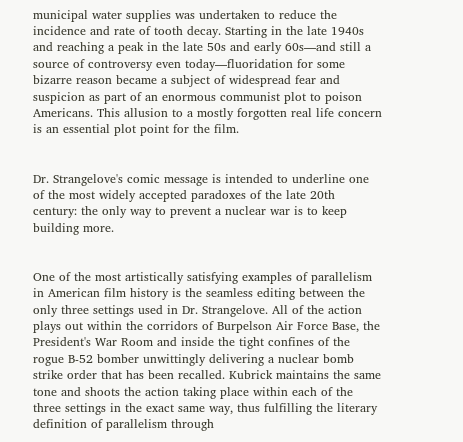municipal water supplies was undertaken to reduce the incidence and rate of tooth decay. Starting in the late 1940s and reaching a peak in the late 50s and early 60s—and still a source of controversy even today—fluoridation for some bizarre reason became a subject of widespread fear and suspicion as part of an enormous communist plot to poison Americans. This allusion to a mostly forgotten real life concern is an essential plot point for the film.


Dr. Strangelove's comic message is intended to underline one of the most widely accepted paradoxes of the late 20th century: the only way to prevent a nuclear war is to keep building more.


One of the most artistically satisfying examples of parallelism in American film history is the seamless editing between the only three settings used in Dr. Strangelove. All of the action plays out within the corridors of Burpelson Air Force Base, the President's War Room and inside the tight confines of the rogue B-52 bomber unwittingly delivering a nuclear bomb strike order that has been recalled. Kubrick maintains the same tone and shoots the action taking place within each of the three settings in the exact same way, thus fulfilling the literary definition of parallelism through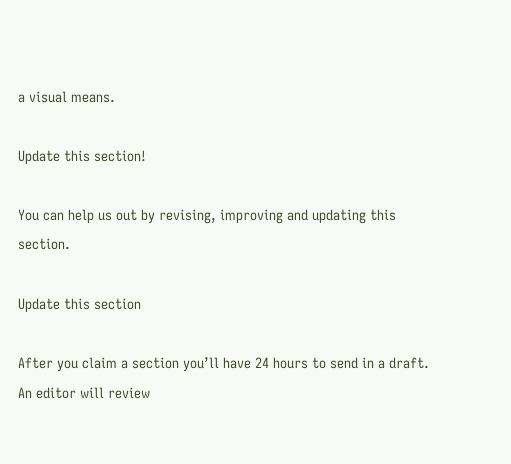a visual means.

Update this section!

You can help us out by revising, improving and updating this section.

Update this section

After you claim a section you’ll have 24 hours to send in a draft. An editor will review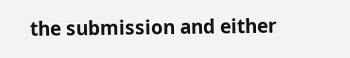the submission and either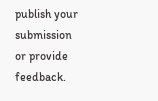publish your submission or provide feedback.